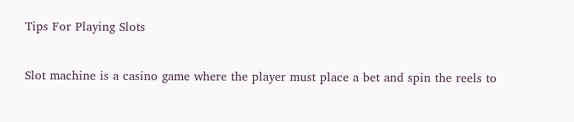Tips For Playing Slots


Slot machine is a casino game where the player must place a bet and spin the reels to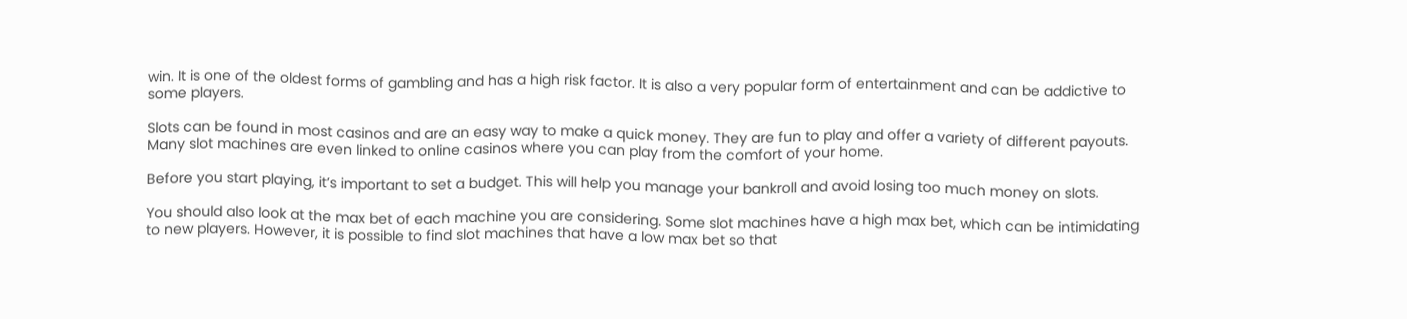win. It is one of the oldest forms of gambling and has a high risk factor. It is also a very popular form of entertainment and can be addictive to some players.

Slots can be found in most casinos and are an easy way to make a quick money. They are fun to play and offer a variety of different payouts. Many slot machines are even linked to online casinos where you can play from the comfort of your home.

Before you start playing, it’s important to set a budget. This will help you manage your bankroll and avoid losing too much money on slots.

You should also look at the max bet of each machine you are considering. Some slot machines have a high max bet, which can be intimidating to new players. However, it is possible to find slot machines that have a low max bet so that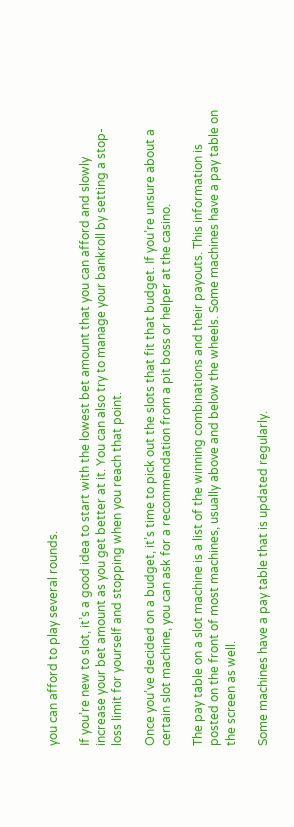you can afford to play several rounds.

If you’re new to slot, it’s a good idea to start with the lowest bet amount that you can afford and slowly increase your bet amount as you get better at it. You can also try to manage your bankroll by setting a stop-loss limit for yourself and stopping when you reach that point.

Once you’ve decided on a budget, it’s time to pick out the slots that fit that budget. If you’re unsure about a certain slot machine, you can ask for a recommendation from a pit boss or helper at the casino.

The pay table on a slot machine is a list of the winning combinations and their payouts. This information is posted on the front of most machines, usually above and below the wheels. Some machines have a pay table on the screen as well.

Some machines have a pay table that is updated regularly.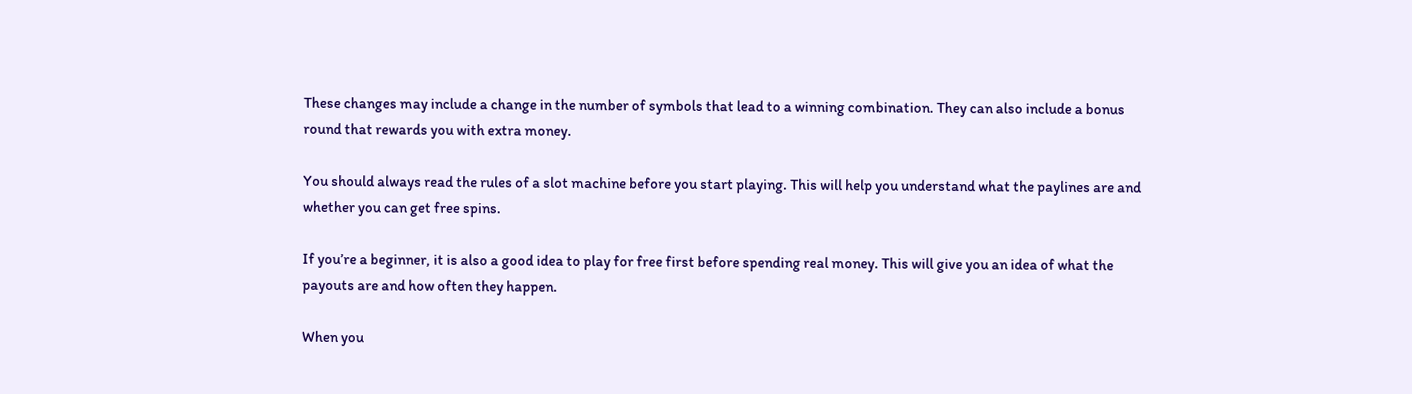These changes may include a change in the number of symbols that lead to a winning combination. They can also include a bonus round that rewards you with extra money.

You should always read the rules of a slot machine before you start playing. This will help you understand what the paylines are and whether you can get free spins.

If you’re a beginner, it is also a good idea to play for free first before spending real money. This will give you an idea of what the payouts are and how often they happen.

When you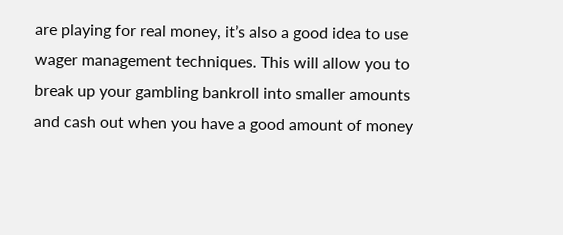are playing for real money, it’s also a good idea to use wager management techniques. This will allow you to break up your gambling bankroll into smaller amounts and cash out when you have a good amount of money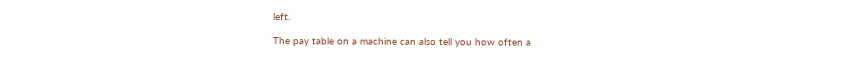left.

The pay table on a machine can also tell you how often a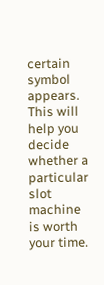certain symbol appears. This will help you decide whether a particular slot machine is worth your time.